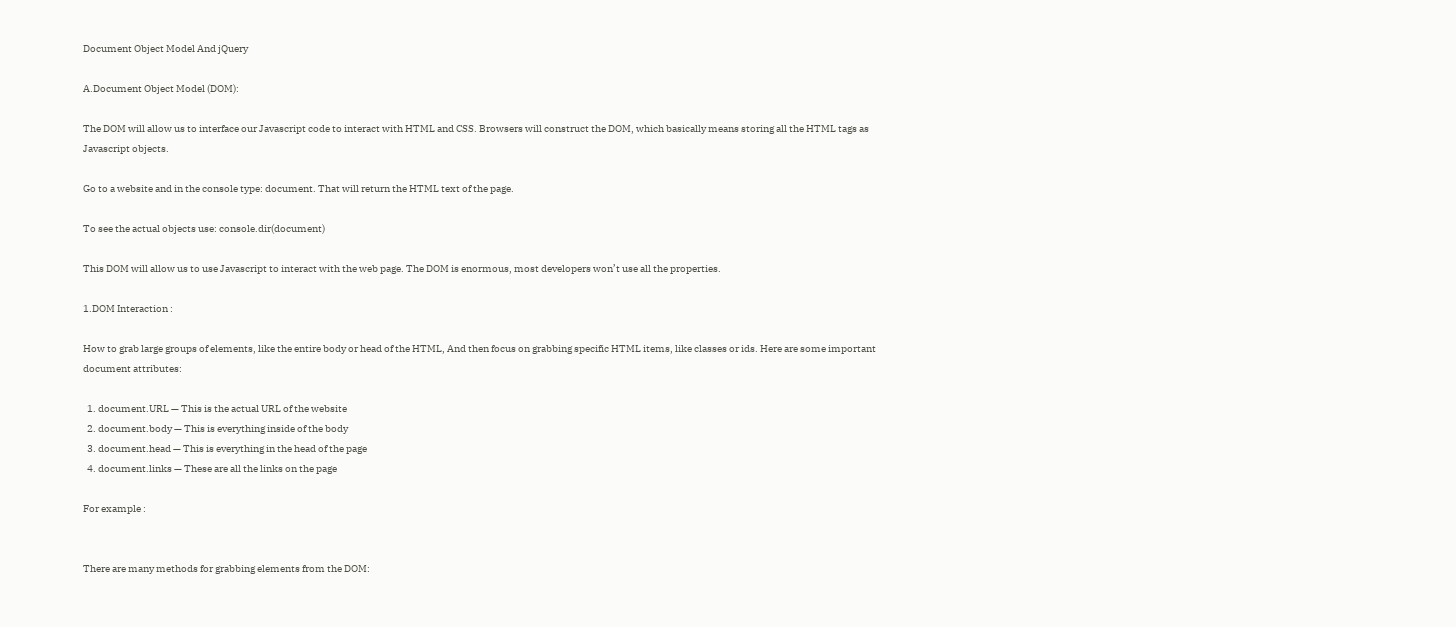Document Object Model And jQuery

A.Document Object Model (DOM):

The DOM will allow us to interface our Javascript code to interact with HTML and CSS. Browsers will construct the DOM, which basically means storing all the HTML tags as Javascript objects.

Go to a website and in the console type: document. That will return the HTML text of the page.

To see the actual objects use: console.dir(document)

This DOM will allow us to use Javascript to interact with the web page. The DOM is enormous, most developers won’t use all the properties.

1.DOM Interaction :

How to grab large groups of elements, like the entire body or head of the HTML, And then focus on grabbing specific HTML items, like classes or ids. Here are some important document attributes:

  1. document.URL — This is the actual URL of the website
  2. document.body — This is everything inside of the body
  3. document.head — This is everything in the head of the page
  4. document.links — These are all the links on the page

For example :


There are many methods for grabbing elements from the DOM: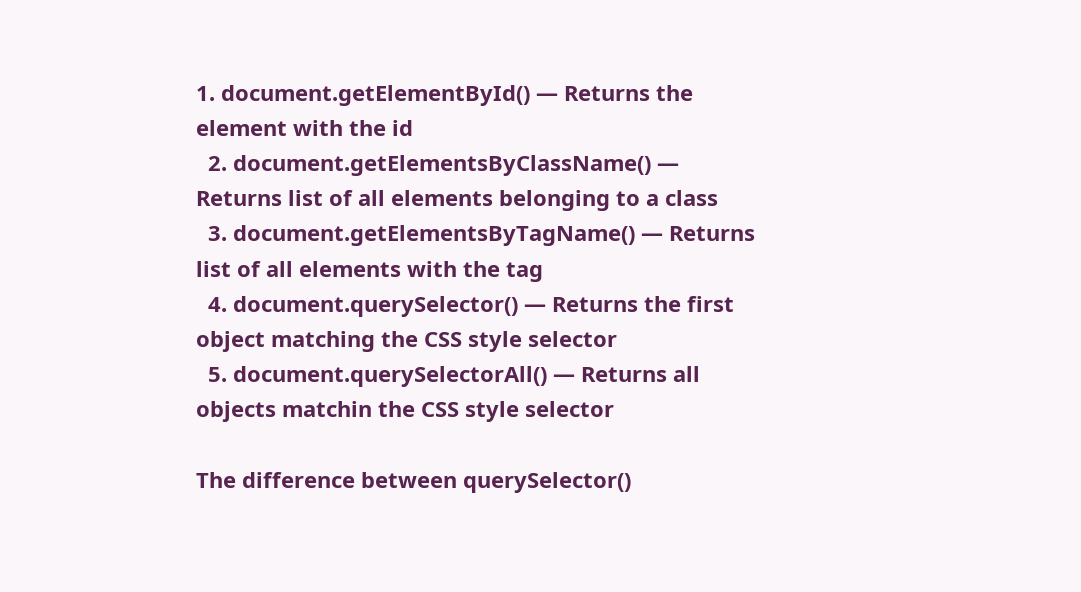1. document.getElementById() — Returns the element with the id
  2. document.getElementsByClassName() — Returns list of all elements belonging to a class
  3. document.getElementsByTagName() — Returns list of all elements with the tag
  4. document.querySelector() — Returns the first object matching the CSS style selector
  5. document.querySelectorAll() — Returns all objects matchin the CSS style selector

The difference between querySelector()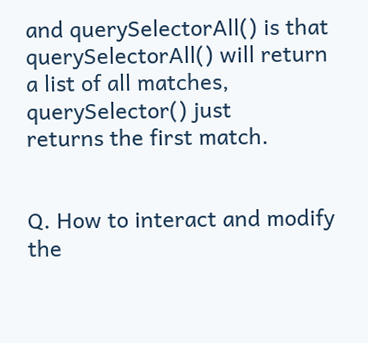and querySelectorAll() is that
querySelectorAll() will return a list of all matches, querySelector() just
returns the first match.


Q. How to interact and modify the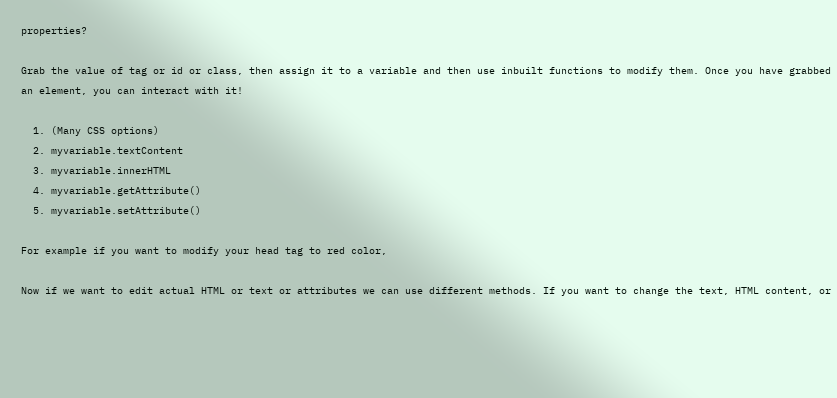properties?

Grab the value of tag or id or class, then assign it to a variable and then use inbuilt functions to modify them. Once you have grabbed an element, you can interact with it!

  1. (Many CSS options)
  2. myvariable.textContent
  3. myvariable.innerHTML
  4. myvariable.getAttribute()
  5. myvariable.setAttribute()

For example if you want to modify your head tag to red color,

Now if we want to edit actual HTML or text or attributes we can use different methods. If you want to change the text, HTML content, or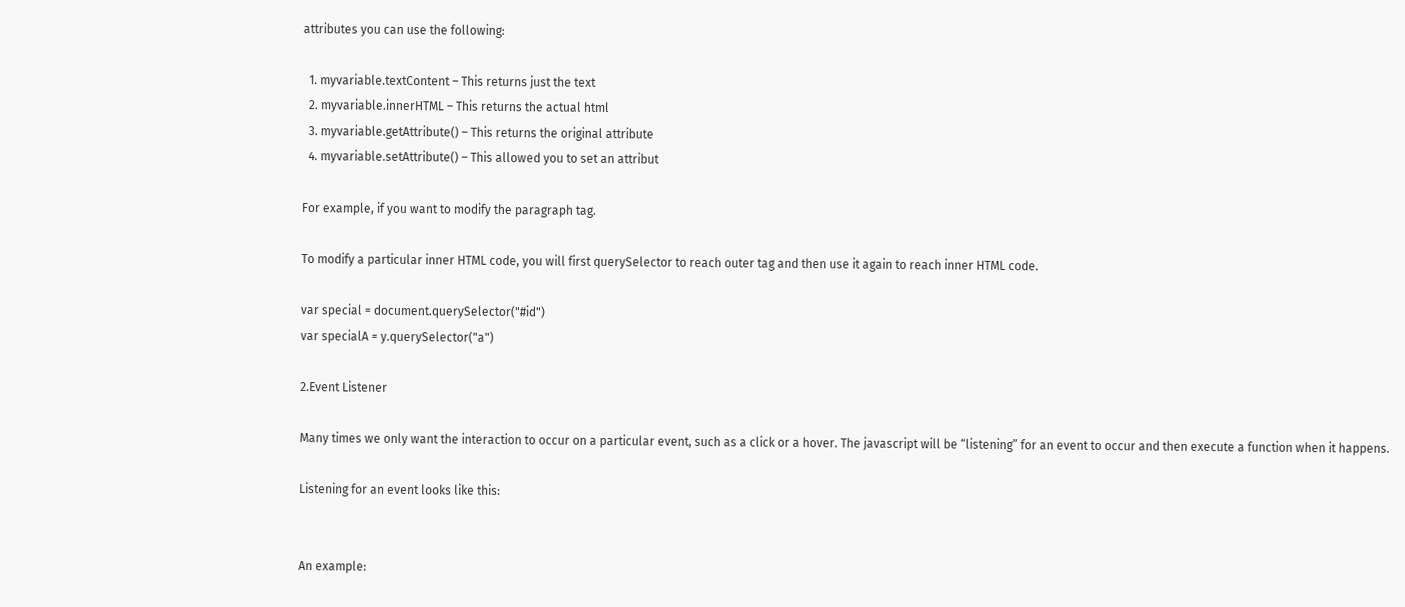attributes you can use the following:

  1. myvariable.textContent – This returns just the text
  2. myvariable.innerHTML – This returns the actual html
  3. myvariable.getAttribute() – This returns the original attribute
  4. myvariable.setAttribute() – This allowed you to set an attribut

For example, if you want to modify the paragraph tag.

To modify a particular inner HTML code, you will first querySelector to reach outer tag and then use it again to reach inner HTML code.

var special = document.querySelector("#id")
var specialA = y.querySelector("a")

2.Event Listener

Many times we only want the interaction to occur on a particular event, such as a click or a hover. The javascript will be “listening” for an event to occur and then execute a function when it happens.

Listening for an event looks like this:


An example: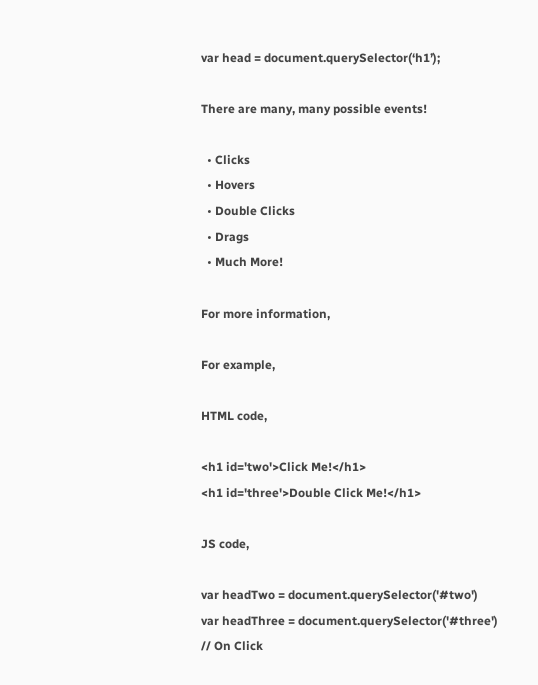var head = document.querySelector(‘h1’);

There are many, many possible events!

  • Clicks
  • Hovers
  • Double Clicks
  • Drags
  • Much More!

For more information,

For example,

HTML code,

<h1 id='two'>Click Me!</h1>
<h1 id='three'>Double Click Me!</h1>

JS code,

var headTwo = document.querySelector('#two')
var headThree = document.querySelector('#three')
// On Click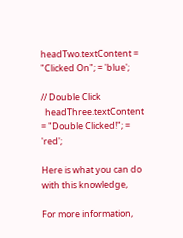headTwo.textContent = "Clicked On"; = 'blue';

// Double Click
  headThree.textContent = "Double Clicked!"; = 'red';

Here is what you can do with this knowledge,

For more information,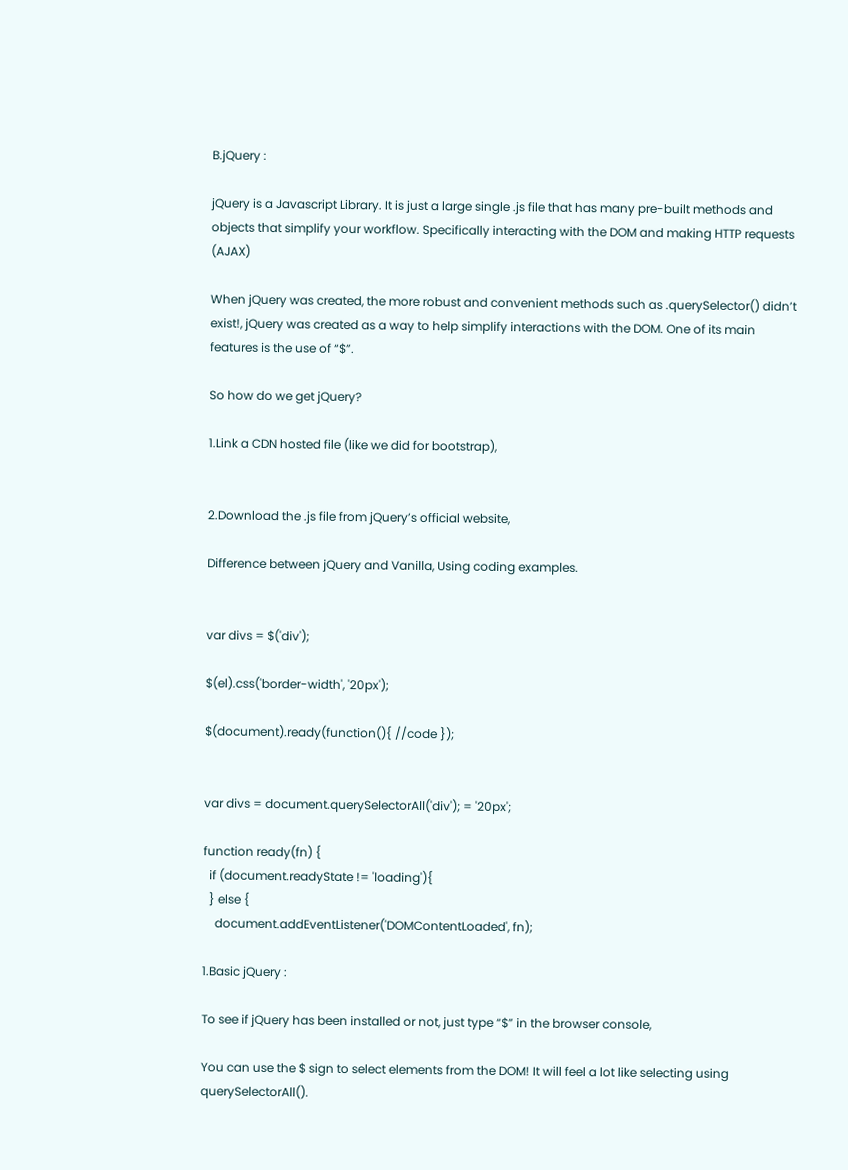B.jQuery :

jQuery is a Javascript Library. It is just a large single .js file that has many pre-built methods and objects that simplify your workflow. Specifically interacting with the DOM and making HTTP requests (AJAX)

When jQuery was created, the more robust and convenient methods such as .querySelector() didn’t exist!, jQuery was created as a way to help simplify interactions with the DOM. One of its main features is the use of “$”.

So how do we get jQuery?

1.Link a CDN hosted file (like we did for bootstrap),


2.Download the .js file from jQuery’s official website,

Difference between jQuery and Vanilla, Using coding examples.


var divs = $('div');

$(el).css('border-width', '20px');

$(document).ready(function(){ //code });


var divs = document.querySelectorAll('div'); = '20px';

function ready(fn) {
  if (document.readyState != 'loading'){
  } else {
    document.addEventListener('DOMContentLoaded', fn);

1.Basic jQuery :

To see if jQuery has been installed or not, just type “$” in the browser console,

You can use the $ sign to select elements from the DOM! It will feel a lot like selecting using querySelectorAll().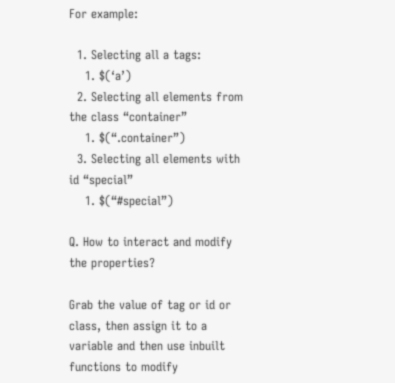For example:

  1. Selecting all a tags:
    1. $(‘a’)
  2. Selecting all elements from the class “container”
    1. $(“.container”)
  3. Selecting all elements with id “special”
    1. $(“#special”)

Q. How to interact and modify the properties?

Grab the value of tag or id or class, then assign it to a variable and then use inbuilt functions to modify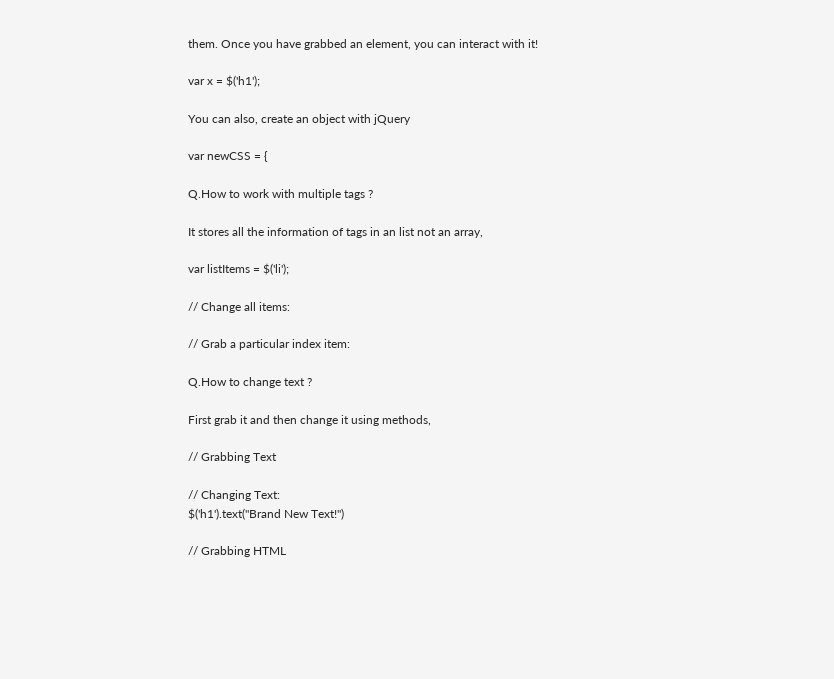them. Once you have grabbed an element, you can interact with it!

var x = $('h1');

You can also, create an object with jQuery

var newCSS = {

Q.How to work with multiple tags ?

It stores all the information of tags in an list not an array,

var listItems = $('li');

// Change all items:

// Grab a particular index item:

Q.How to change text ?

First grab it and then change it using methods,

// Grabbing Text

// Changing Text:
$('h1').text("Brand New Text!")

// Grabbing HTML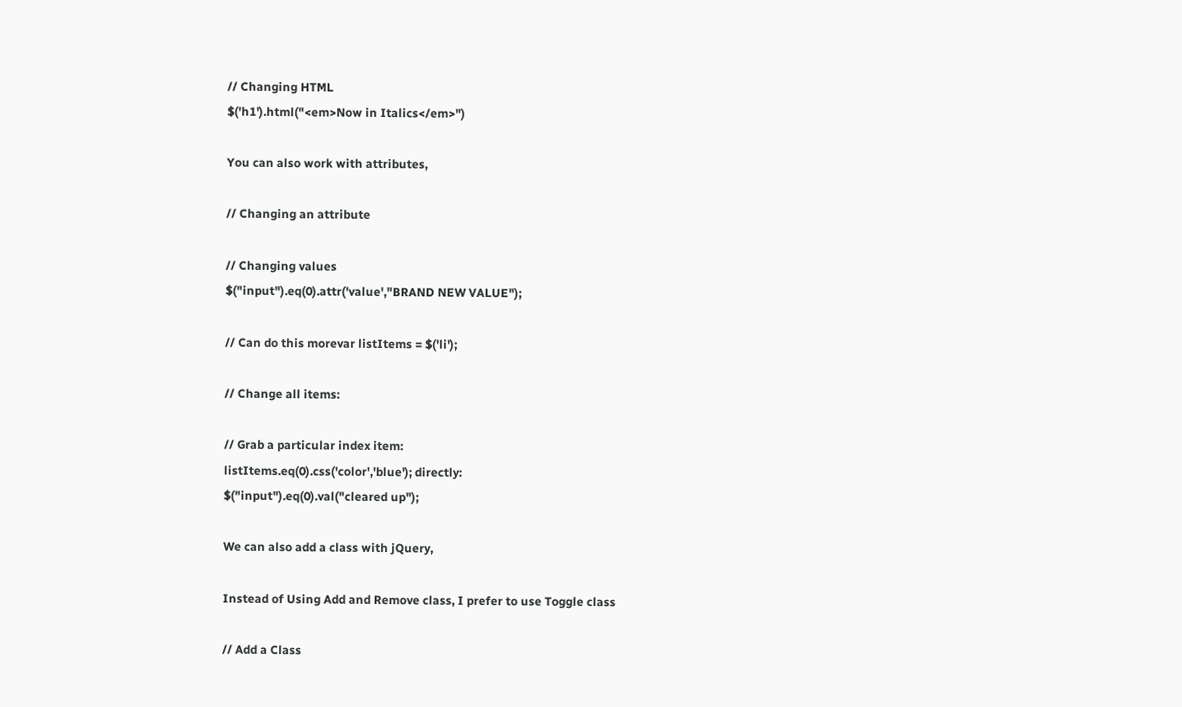// Changing HTML
$('h1').html("<em>Now in Italics</em>")

You can also work with attributes,

// Changing an attribute

// Changing values
$("input").eq(0).attr('value',"BRAND NEW VALUE");

// Can do this morevar listItems = $('li');

// Change all items:

// Grab a particular index item:
listItems.eq(0).css('color','blue'); directly:
$("input").eq(0).val("cleared up");

We can also add a class with jQuery,

Instead of Using Add and Remove class, I prefer to use Toggle class

// Add a Class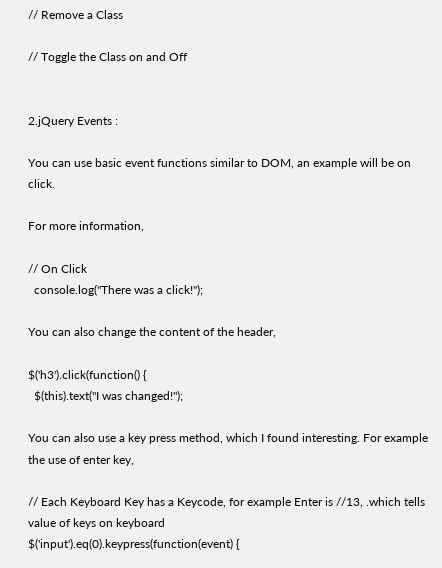// Remove a Class

// Toggle the Class on and Off


2.jQuery Events :

You can use basic event functions similar to DOM, an example will be on click.

For more information,

// On Click
  console.log("There was a click!");

You can also change the content of the header,

$('h3').click(function() {
  $(this).text("I was changed!");

You can also use a key press method, which I found interesting. For example the use of enter key,

// Each Keyboard Key has a Keycode, for example Enter is //13, .which tells value of keys on keyboard
$('input').eq(0).keypress(function(event) {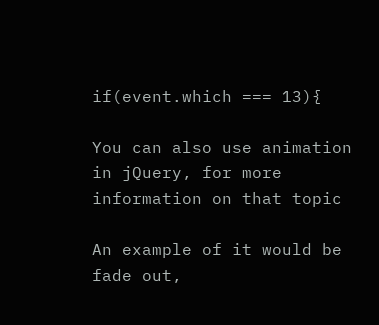if(event.which === 13){

You can also use animation in jQuery, for more information on that topic

An example of it would be fade out,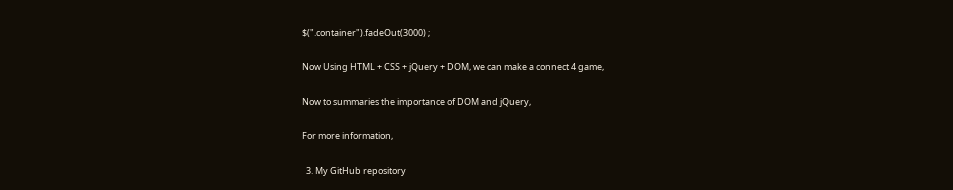$(".container").fadeOut(3000) ;

Now Using HTML + CSS + jQuery + DOM, we can make a connect 4 game,

Now to summaries the importance of DOM and jQuery,

For more information,

  3. My GitHub repository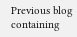Previous blog containing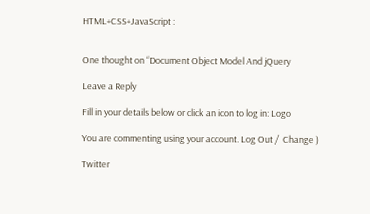HTML+CSS+JavaScript :


One thought on “Document Object Model And jQuery

Leave a Reply

Fill in your details below or click an icon to log in: Logo

You are commenting using your account. Log Out /  Change )

Twitter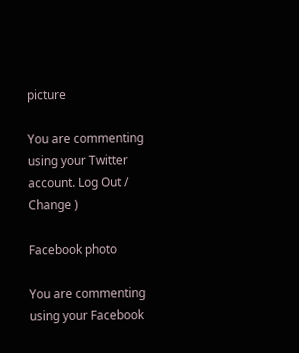picture

You are commenting using your Twitter account. Log Out /  Change )

Facebook photo

You are commenting using your Facebook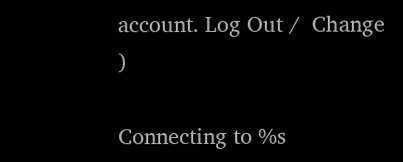account. Log Out /  Change )

Connecting to %s